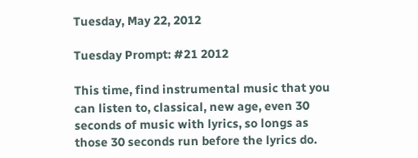Tuesday, May 22, 2012

Tuesday Prompt: #21 2012

This time, find instrumental music that you can listen to, classical, new age, even 30 seconds of music with lyrics, so longs as those 30 seconds run before the lyrics do.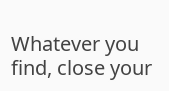Whatever you find, close your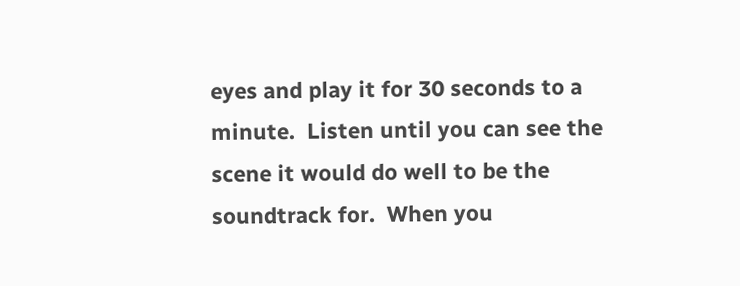eyes and play it for 30 seconds to a minute.  Listen until you can see the scene it would do well to be the soundtrack for.  When you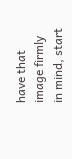have that image firmly in mind, start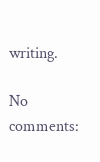writing.

No comments: